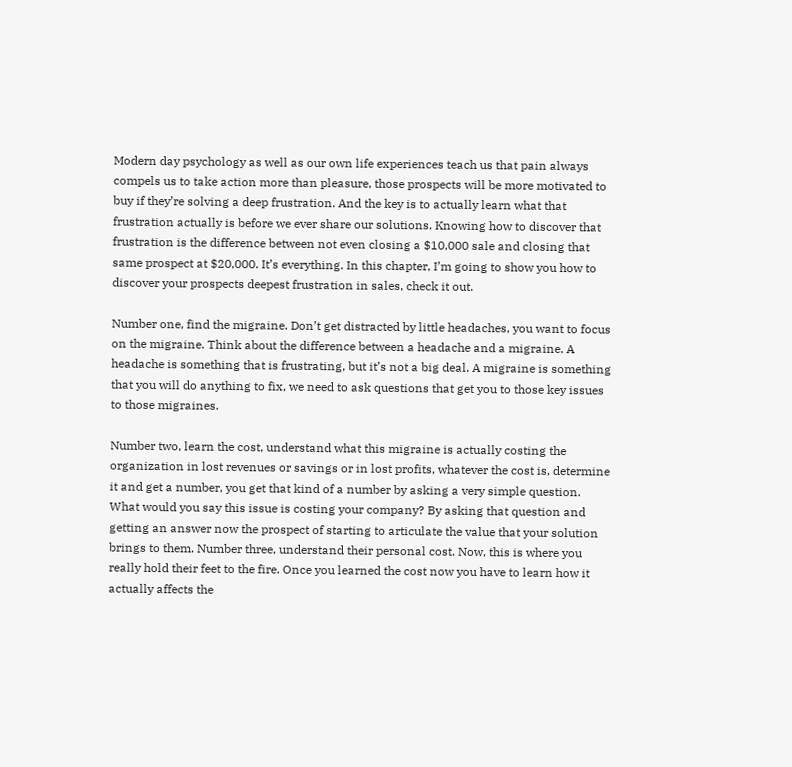Modern day psychology as well as our own life experiences teach us that pain always compels us to take action more than pleasure, those prospects will be more motivated to buy if they’re solving a deep frustration. And the key is to actually learn what that frustration actually is before we ever share our solutions. Knowing how to discover that frustration is the difference between not even closing a $10,000 sale and closing that same prospect at $20,000. It’s everything. In this chapter, I’m going to show you how to discover your prospects deepest frustration in sales, check it out.

Number one, find the migraine. Don’t get distracted by little headaches, you want to focus on the migraine. Think about the difference between a headache and a migraine. A headache is something that is frustrating, but it’s not a big deal. A migraine is something that you will do anything to fix, we need to ask questions that get you to those key issues to those migraines.

Number two, learn the cost, understand what this migraine is actually costing the organization in lost revenues or savings or in lost profits, whatever the cost is, determine it and get a number, you get that kind of a number by asking a very simple question. What would you say this issue is costing your company? By asking that question and getting an answer now the prospect of starting to articulate the value that your solution brings to them. Number three, understand their personal cost. Now, this is where you really hold their feet to the fire. Once you learned the cost now you have to learn how it actually affects the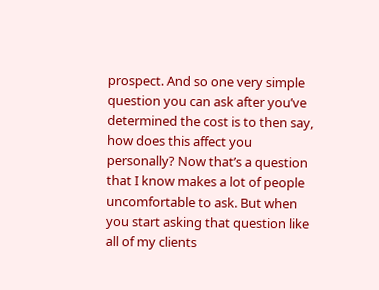prospect. And so one very simple question you can ask after you’ve determined the cost is to then say, how does this affect you personally? Now that’s a question that I know makes a lot of people uncomfortable to ask. But when you start asking that question like all of my clients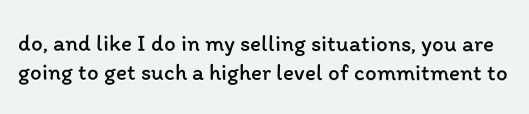do, and like I do in my selling situations, you are going to get such a higher level of commitment to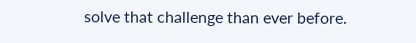solve that challenge than ever before.